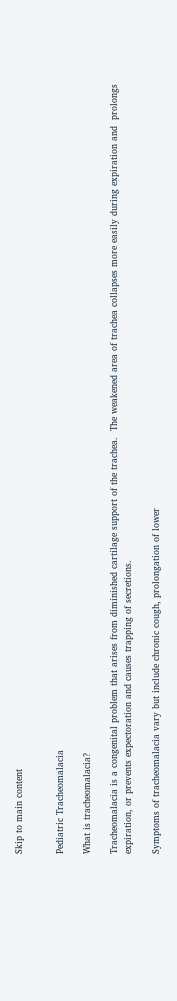Skip to main content


Pediatric Tracheomalacia

What is tracheomalacia?

Tracheomalacia is a congenital problem that arises from diminished cartilage support of the trachea.  The weakened area of trachea collapses more easily during expiration and  prolongs expiration, or prevents expectoration and causes trapping of secretions.

Symptoms of tracheomalacia vary but include chronic cough, prolongation of lower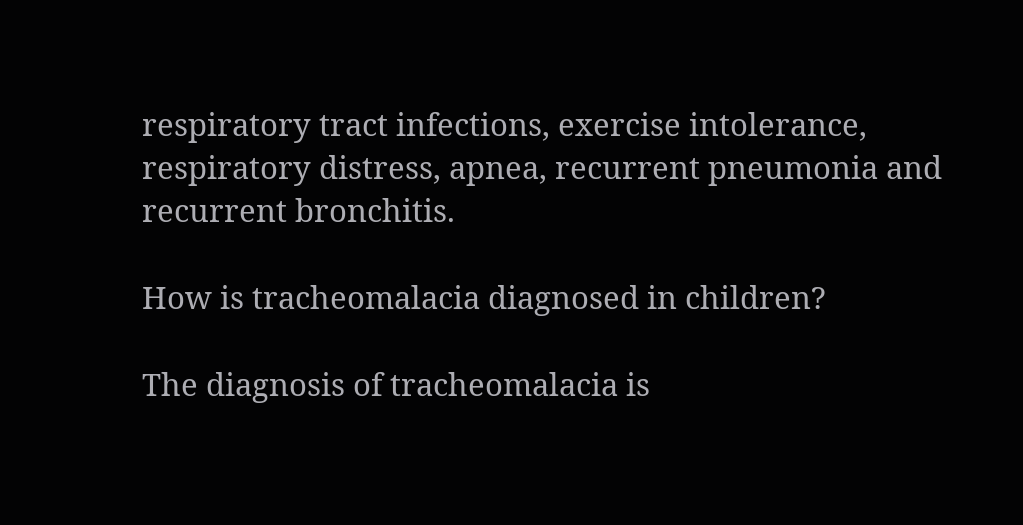respiratory tract infections, exercise intolerance, respiratory distress, apnea, recurrent pneumonia and recurrent bronchitis.

How is tracheomalacia diagnosed in children?

The diagnosis of tracheomalacia is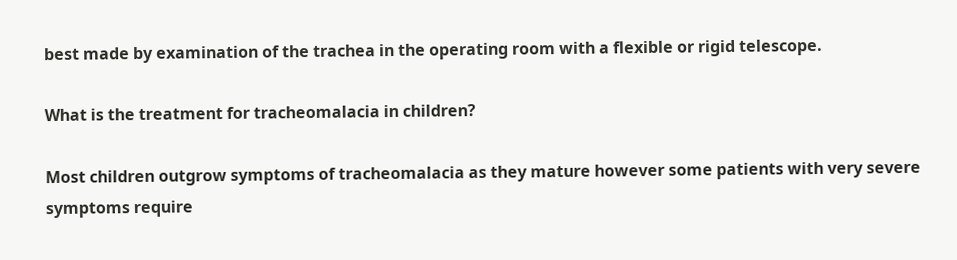best made by examination of the trachea in the operating room with a flexible or rigid telescope.

What is the treatment for tracheomalacia in children?

Most children outgrow symptoms of tracheomalacia as they mature however some patients with very severe symptoms require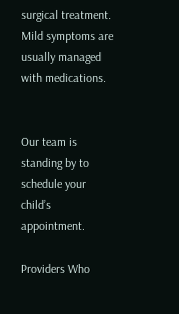surgical treatment. Mild symptoms are usually managed with medications.


Our team is standing by to schedule your child’s appointment.

Providers Who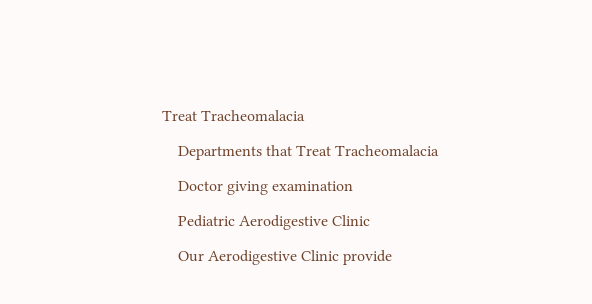Treat Tracheomalacia

    Departments that Treat Tracheomalacia

    Doctor giving examination

    Pediatric Aerodigestive Clinic

    Our Aerodigestive Clinic provide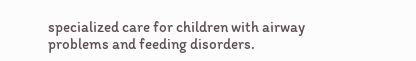specialized care for children with airway problems and feeding disorders.